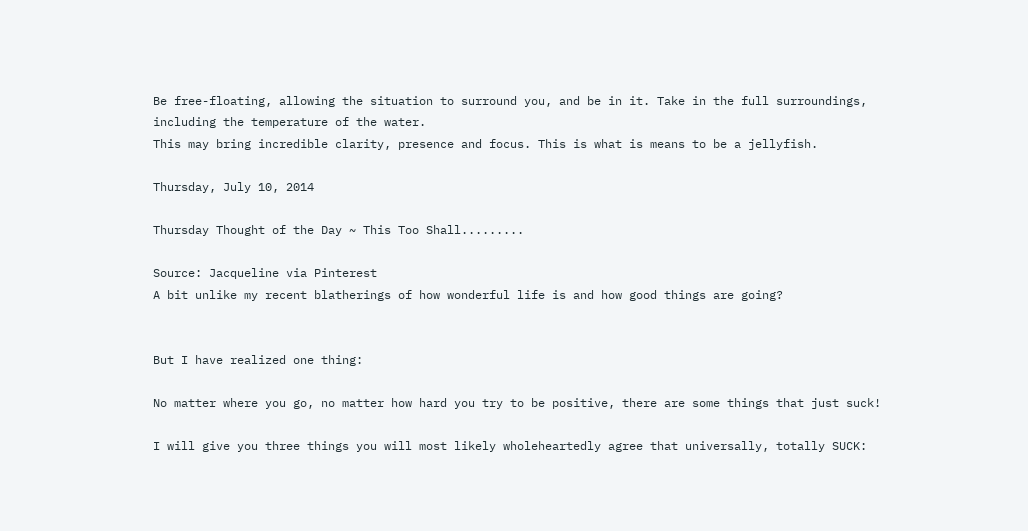Be free-floating, allowing the situation to surround you, and be in it. Take in the full surroundings, including the temperature of the water.
This may bring incredible clarity, presence and focus. This is what is means to be a jellyfish.

Thursday, July 10, 2014

Thursday Thought of the Day ~ This Too Shall.........

Source: Jacqueline via Pinterest
A bit unlike my recent blatherings of how wonderful life is and how good things are going?


But I have realized one thing:

No matter where you go, no matter how hard you try to be positive, there are some things that just suck!

I will give you three things you will most likely wholeheartedly agree that universally, totally SUCK: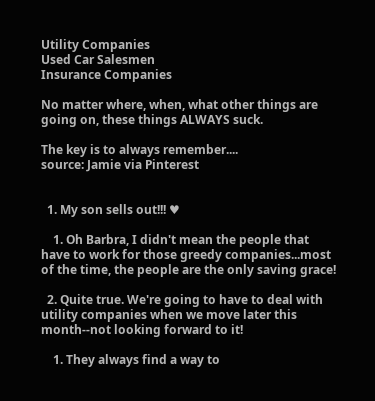Utility Companies
Used Car Salesmen
Insurance Companies

No matter where, when, what other things are going on, these things ALWAYS suck.

The key is to always remember....
source: Jamie via Pinterest


  1. My son sells out!!! ♥

    1. Oh Barbra, I didn't mean the people that have to work for those greedy companies...most of the time, the people are the only saving grace!

  2. Quite true. We're going to have to deal with utility companies when we move later this month--not looking forward to it!

    1. They always find a way to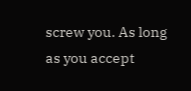screw you. As long as you accept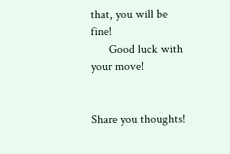that, you will be fine!
      Good luck with your move!


Share you thoughts!